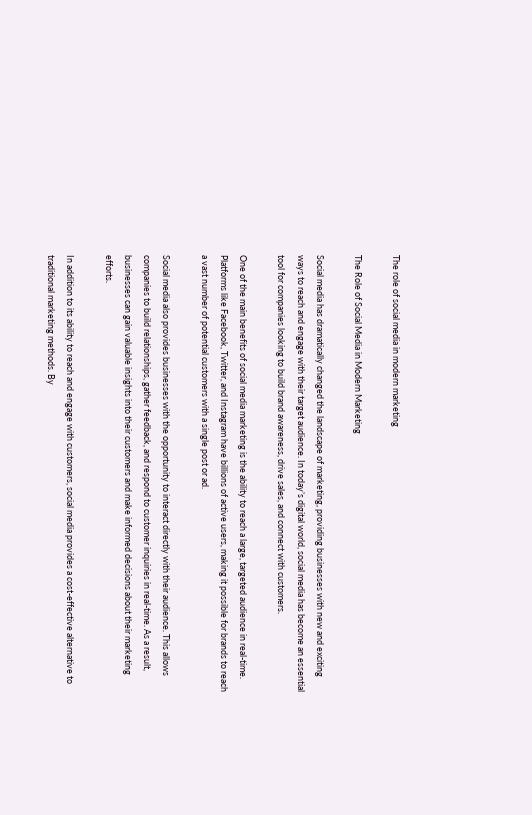The role of social media in modern marketing

The Role of Social Media in Modern Marketing

Social media has dramatically changed the landscape of marketing, providing businesses with new and exciting ways to reach and engage with their target audience. In today’s digital world, social media has become an essential tool for companies looking to build brand awareness, drive sales, and connect with customers.

One of the main benefits of social media marketing is the ability to reach a large, targeted audience in real-time. Platforms like Facebook, Twitter, and Instagram have billions of active users, making it possible for brands to reach a vast number of potential customers with a single post or ad.

Social media also provides businesses with the opportunity to interact directly with their audience. This allows companies to build relationships, gather feedback, and respond to customer inquiries in real-time. As a result, businesses can gain valuable insights into their customers and make informed decisions about their marketing efforts.

In addition to its ability to reach and engage with customers, social media provides a cost-effective alternative to traditional marketing methods. By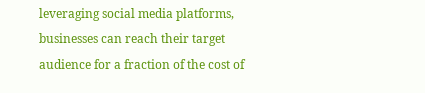leveraging social media platforms, businesses can reach their target audience for a fraction of the cost of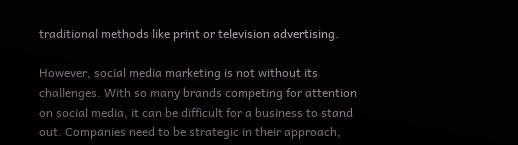traditional methods like print or television advertising.

However, social media marketing is not without its challenges. With so many brands competing for attention on social media, it can be difficult for a business to stand out. Companies need to be strategic in their approach,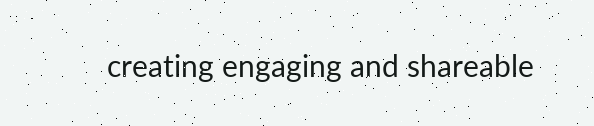creating engaging and shareable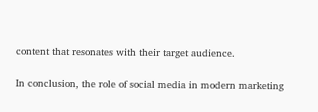content that resonates with their target audience.

In conclusion, the role of social media in modern marketing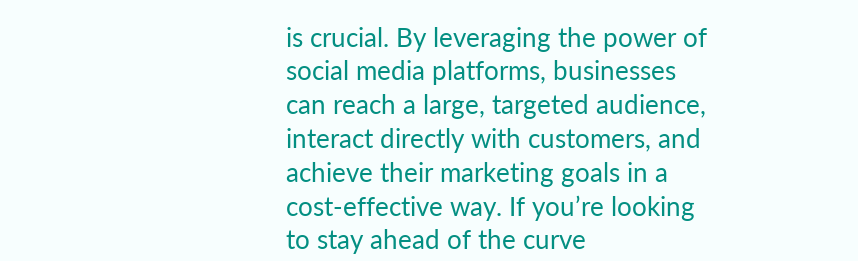is crucial. By leveraging the power of social media platforms, businesses can reach a large, targeted audience, interact directly with customers, and achieve their marketing goals in a cost-effective way. If you’re looking to stay ahead of the curve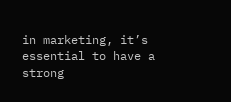in marketing, it’s essential to have a strong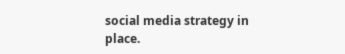social media strategy in place.